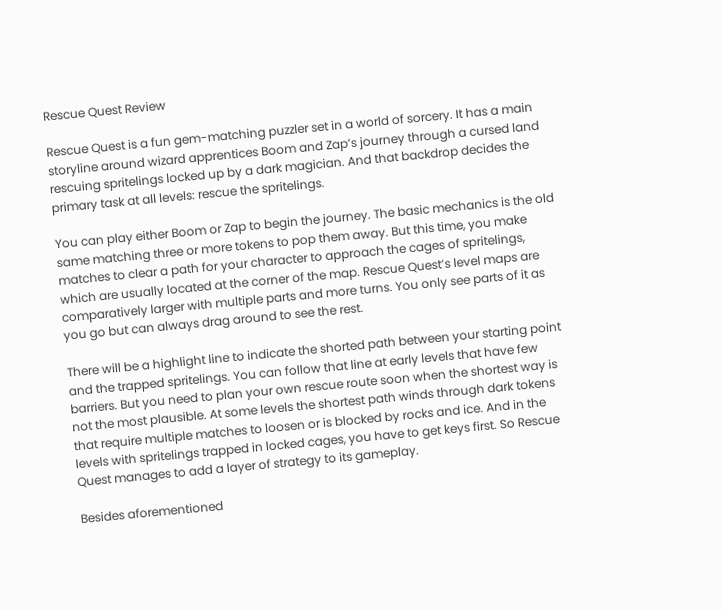Rescue Quest Review

Rescue Quest is a fun gem-matching puzzler set in a world of sorcery. It has a main storyline around wizard apprentices Boom and Zap’s journey through a cursed land rescuing spritelings locked up by a dark magician. And that backdrop decides the primary task at all levels: rescue the spritelings.

You can play either Boom or Zap to begin the journey. The basic mechanics is the old same matching three or more tokens to pop them away. But this time, you make matches to clear a path for your character to approach the cages of spritelings, which are usually located at the corner of the map. Rescue Quest’s level maps are comparatively larger with multiple parts and more turns. You only see parts of it as you go but can always drag around to see the rest.

There will be a highlight line to indicate the shorted path between your starting point and the trapped spritelings. You can follow that line at early levels that have few barriers. But you need to plan your own rescue route soon when the shortest way is not the most plausible. At some levels the shortest path winds through dark tokens that require multiple matches to loosen or is blocked by rocks and ice. And in the levels with spritelings trapped in locked cages, you have to get keys first. So Rescue Quest manages to add a layer of strategy to its gameplay.

Besides aforementioned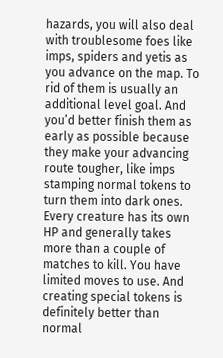hazards, you will also deal with troublesome foes like imps, spiders and yetis as you advance on the map. To rid of them is usually an additional level goal. And you’d better finish them as early as possible because they make your advancing route tougher, like imps stamping normal tokens to turn them into dark ones. Every creature has its own HP and generally takes more than a couple of matches to kill. You have limited moves to use. And creating special tokens is definitely better than normal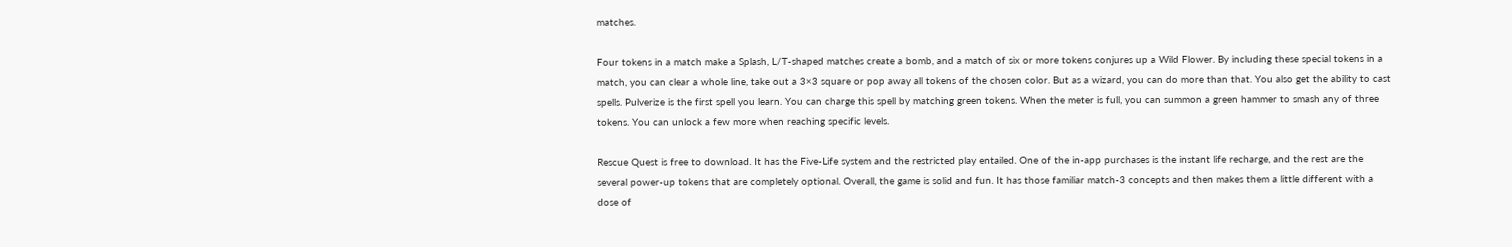matches.

Four tokens in a match make a Splash, L/T-shaped matches create a bomb, and a match of six or more tokens conjures up a Wild Flower. By including these special tokens in a match, you can clear a whole line, take out a 3×3 square or pop away all tokens of the chosen color. But as a wizard, you can do more than that. You also get the ability to cast spells. Pulverize is the first spell you learn. You can charge this spell by matching green tokens. When the meter is full, you can summon a green hammer to smash any of three tokens. You can unlock a few more when reaching specific levels.

Rescue Quest is free to download. It has the Five-Life system and the restricted play entailed. One of the in-app purchases is the instant life recharge, and the rest are the several power-up tokens that are completely optional. Overall, the game is solid and fun. It has those familiar match-3 concepts and then makes them a little different with a dose of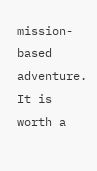mission-based adventure. It is worth a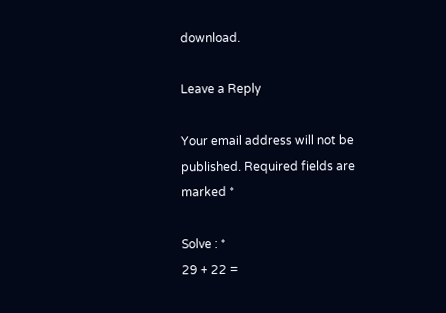download.

Leave a Reply

Your email address will not be published. Required fields are marked *

Solve : *
29 + 22 =